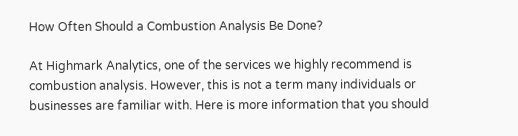How Often Should a Combustion Analysis Be Done?

At Highmark Analytics, one of the services we highly recommend is combustion analysis. However, this is not a term many individuals or businesses are familiar with. Here is more information that you should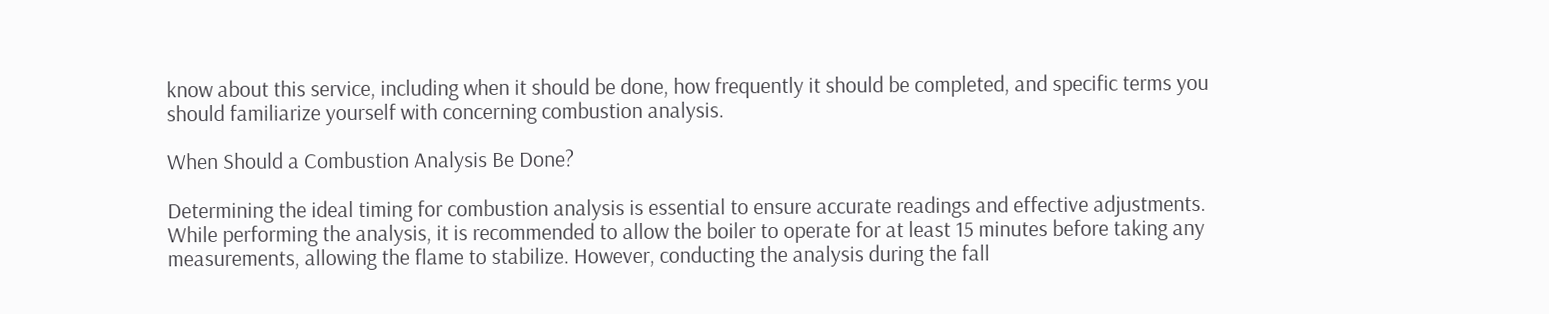know about this service, including when it should be done, how frequently it should be completed, and specific terms you should familiarize yourself with concerning combustion analysis.

When Should a Combustion Analysis Be Done?

Determining the ideal timing for combustion analysis is essential to ensure accurate readings and effective adjustments. While performing the analysis, it is recommended to allow the boiler to operate for at least 15 minutes before taking any measurements, allowing the flame to stabilize. However, conducting the analysis during the fall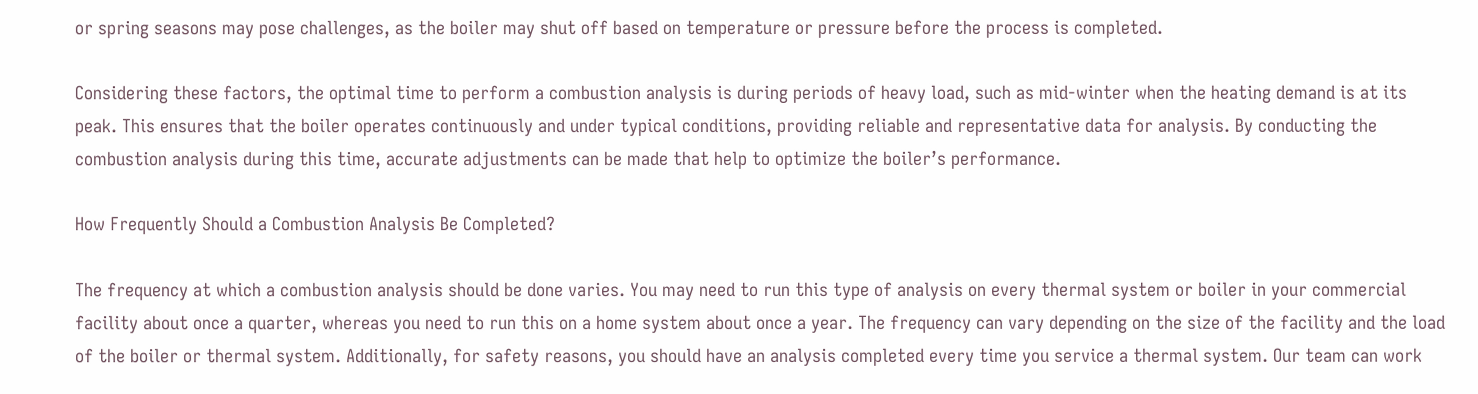or spring seasons may pose challenges, as the boiler may shut off based on temperature or pressure before the process is completed.

Considering these factors, the optimal time to perform a combustion analysis is during periods of heavy load, such as mid-winter when the heating demand is at its peak. This ensures that the boiler operates continuously and under typical conditions, providing reliable and representative data for analysis. By conducting the combustion analysis during this time, accurate adjustments can be made that help to optimize the boiler’s performance.

How Frequently Should a Combustion Analysis Be Completed?

The frequency at which a combustion analysis should be done varies. You may need to run this type of analysis on every thermal system or boiler in your commercial facility about once a quarter, whereas you need to run this on a home system about once a year. The frequency can vary depending on the size of the facility and the load of the boiler or thermal system. Additionally, for safety reasons, you should have an analysis completed every time you service a thermal system. Our team can work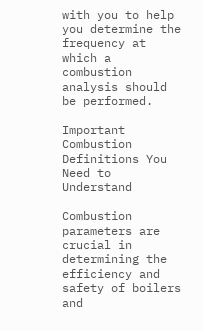with you to help you determine the frequency at which a combustion analysis should be performed.

Important Combustion Definitions You Need to Understand

Combustion parameters are crucial in determining the efficiency and safety of boilers and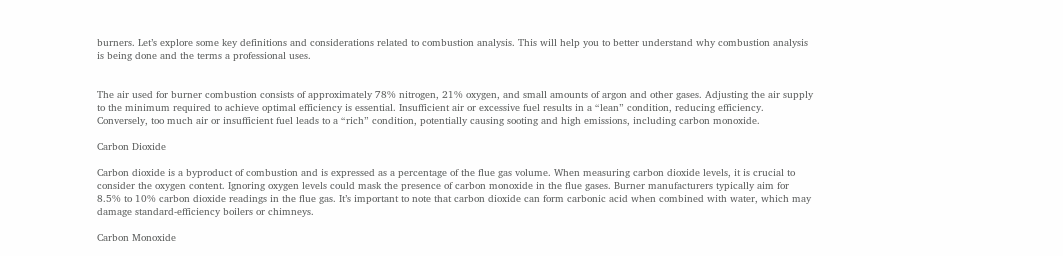burners. Let’s explore some key definitions and considerations related to combustion analysis. This will help you to better understand why combustion analysis is being done and the terms a professional uses.


The air used for burner combustion consists of approximately 78% nitrogen, 21% oxygen, and small amounts of argon and other gases. Adjusting the air supply to the minimum required to achieve optimal efficiency is essential. Insufficient air or excessive fuel results in a “lean” condition, reducing efficiency. Conversely, too much air or insufficient fuel leads to a “rich” condition, potentially causing sooting and high emissions, including carbon monoxide.

Carbon Dioxide

Carbon dioxide is a byproduct of combustion and is expressed as a percentage of the flue gas volume. When measuring carbon dioxide levels, it is crucial to consider the oxygen content. Ignoring oxygen levels could mask the presence of carbon monoxide in the flue gases. Burner manufacturers typically aim for 8.5% to 10% carbon dioxide readings in the flue gas. It’s important to note that carbon dioxide can form carbonic acid when combined with water, which may damage standard-efficiency boilers or chimneys.

Carbon Monoxide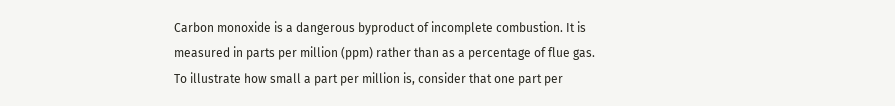Carbon monoxide is a dangerous byproduct of incomplete combustion. It is measured in parts per million (ppm) rather than as a percentage of flue gas. To illustrate how small a part per million is, consider that one part per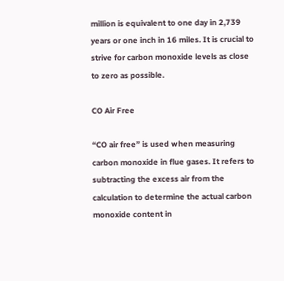million is equivalent to one day in 2,739 years or one inch in 16 miles. It is crucial to strive for carbon monoxide levels as close to zero as possible.

CO Air Free

“CO air free” is used when measuring carbon monoxide in flue gases. It refers to subtracting the excess air from the calculation to determine the actual carbon monoxide content in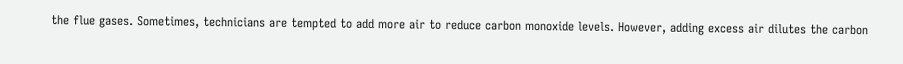the flue gases. Sometimes, technicians are tempted to add more air to reduce carbon monoxide levels. However, adding excess air dilutes the carbon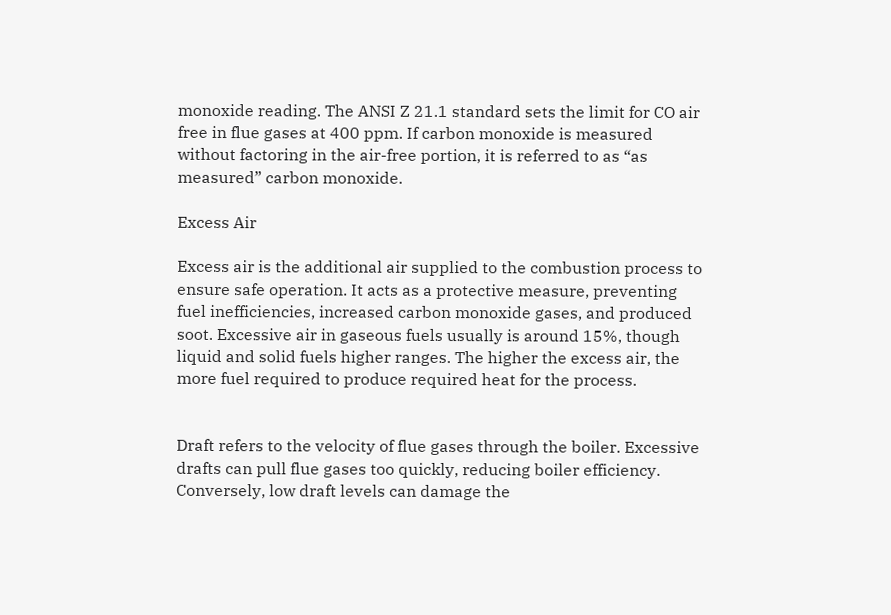monoxide reading. The ANSI Z 21.1 standard sets the limit for CO air free in flue gases at 400 ppm. If carbon monoxide is measured without factoring in the air-free portion, it is referred to as “as measured” carbon monoxide.

Excess Air

Excess air is the additional air supplied to the combustion process to ensure safe operation. It acts as a protective measure, preventing fuel inefficiencies, increased carbon monoxide gases, and produced soot. Excessive air in gaseous fuels usually is around 15%, though liquid and solid fuels higher ranges. The higher the excess air, the more fuel required to produce required heat for the process.


Draft refers to the velocity of flue gases through the boiler. Excessive drafts can pull flue gases too quickly, reducing boiler efficiency. Conversely, low draft levels can damage the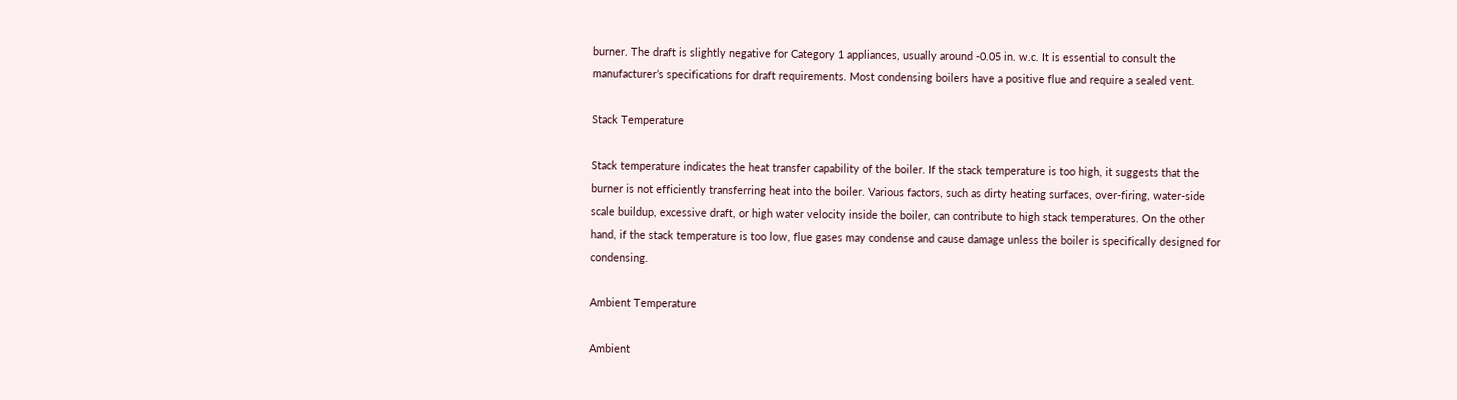burner. The draft is slightly negative for Category 1 appliances, usually around -0.05 in. w.c. It is essential to consult the manufacturer’s specifications for draft requirements. Most condensing boilers have a positive flue and require a sealed vent.

Stack Temperature

Stack temperature indicates the heat transfer capability of the boiler. If the stack temperature is too high, it suggests that the burner is not efficiently transferring heat into the boiler. Various factors, such as dirty heating surfaces, over-firing, water-side scale buildup, excessive draft, or high water velocity inside the boiler, can contribute to high stack temperatures. On the other hand, if the stack temperature is too low, flue gases may condense and cause damage unless the boiler is specifically designed for condensing.

Ambient Temperature

Ambient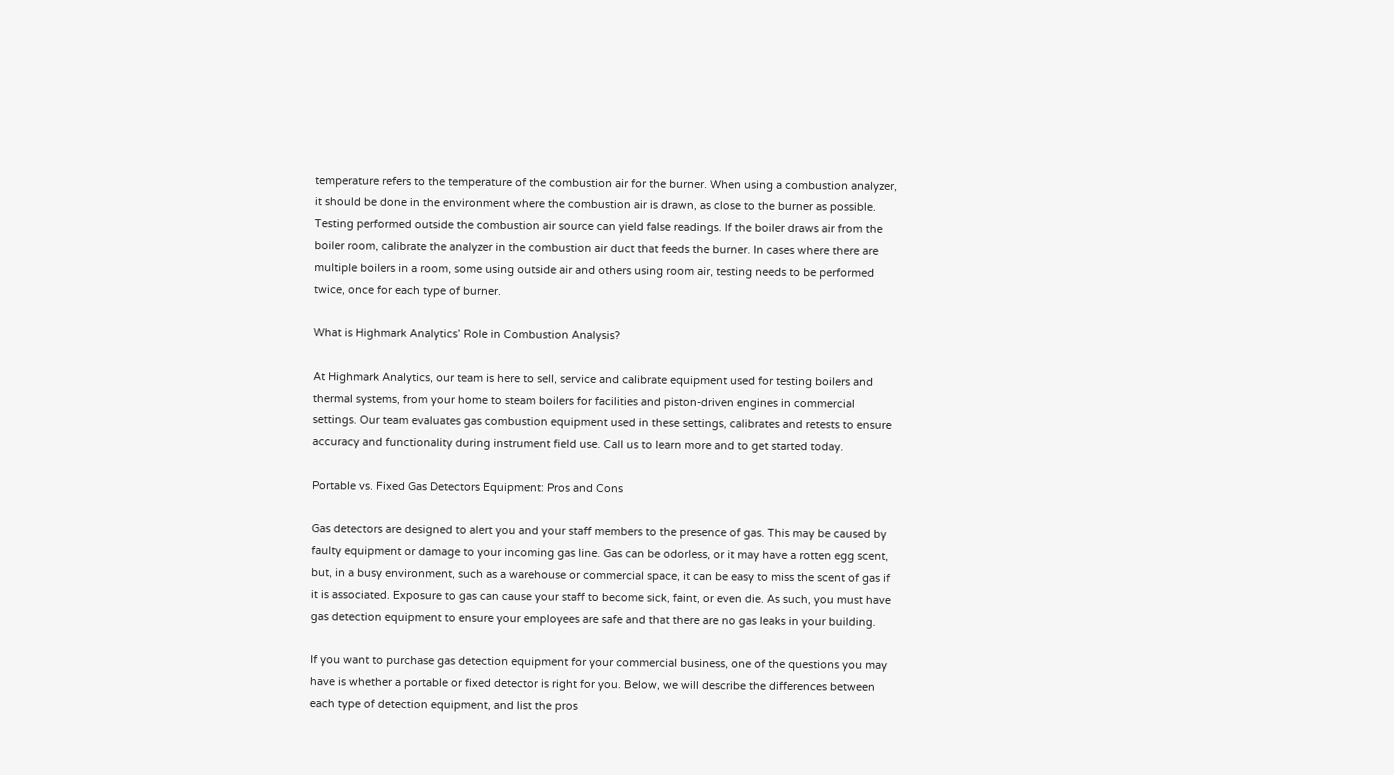temperature refers to the temperature of the combustion air for the burner. When using a combustion analyzer, it should be done in the environment where the combustion air is drawn, as close to the burner as possible. Testing performed outside the combustion air source can yield false readings. If the boiler draws air from the boiler room, calibrate the analyzer in the combustion air duct that feeds the burner. In cases where there are multiple boilers in a room, some using outside air and others using room air, testing needs to be performed twice, once for each type of burner.

What is Highmark Analytics’ Role in Combustion Analysis?

At Highmark Analytics, our team is here to sell, service and calibrate equipment used for testing boilers and thermal systems, from your home to steam boilers for facilities and piston-driven engines in commercial settings. Our team evaluates gas combustion equipment used in these settings, calibrates and retests to ensure accuracy and functionality during instrument field use. Call us to learn more and to get started today.

Portable vs. Fixed Gas Detectors Equipment: Pros and Cons

Gas detectors are designed to alert you and your staff members to the presence of gas. This may be caused by faulty equipment or damage to your incoming gas line. Gas can be odorless, or it may have a rotten egg scent, but, in a busy environment, such as a warehouse or commercial space, it can be easy to miss the scent of gas if it is associated. Exposure to gas can cause your staff to become sick, faint, or even die. As such, you must have gas detection equipment to ensure your employees are safe and that there are no gas leaks in your building.

If you want to purchase gas detection equipment for your commercial business, one of the questions you may have is whether a portable or fixed detector is right for you. Below, we will describe the differences between each type of detection equipment, and list the pros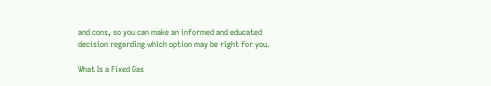and cons, so you can make an informed and educated decision regarding which option may be right for you.

What Is a Fixed Gas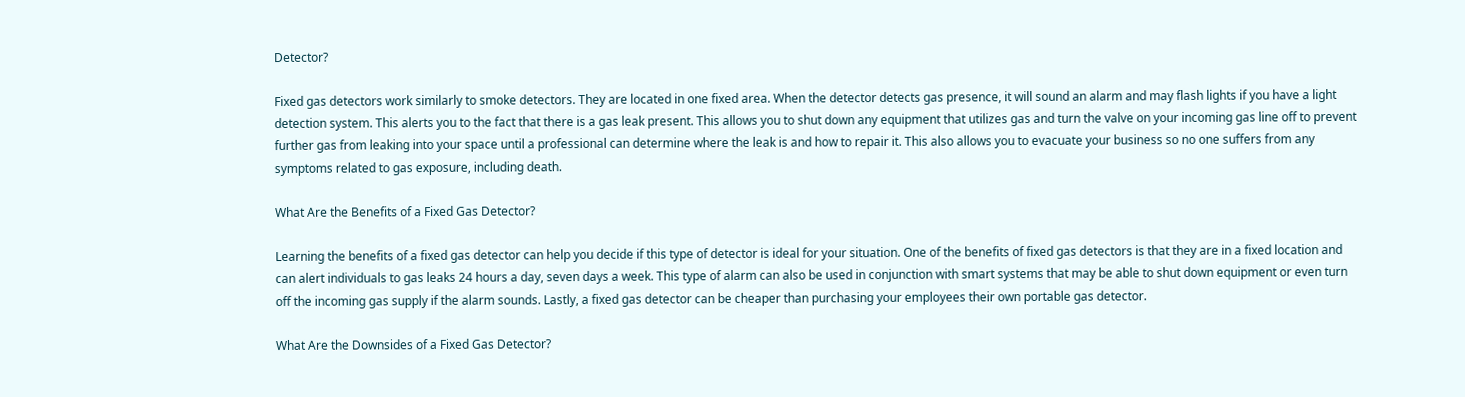Detector?

Fixed gas detectors work similarly to smoke detectors. They are located in one fixed area. When the detector detects gas presence, it will sound an alarm and may flash lights if you have a light detection system. This alerts you to the fact that there is a gas leak present. This allows you to shut down any equipment that utilizes gas and turn the valve on your incoming gas line off to prevent further gas from leaking into your space until a professional can determine where the leak is and how to repair it. This also allows you to evacuate your business so no one suffers from any symptoms related to gas exposure, including death.

What Are the Benefits of a Fixed Gas Detector?

Learning the benefits of a fixed gas detector can help you decide if this type of detector is ideal for your situation. One of the benefits of fixed gas detectors is that they are in a fixed location and can alert individuals to gas leaks 24 hours a day, seven days a week. This type of alarm can also be used in conjunction with smart systems that may be able to shut down equipment or even turn off the incoming gas supply if the alarm sounds. Lastly, a fixed gas detector can be cheaper than purchasing your employees their own portable gas detector.

What Are the Downsides of a Fixed Gas Detector?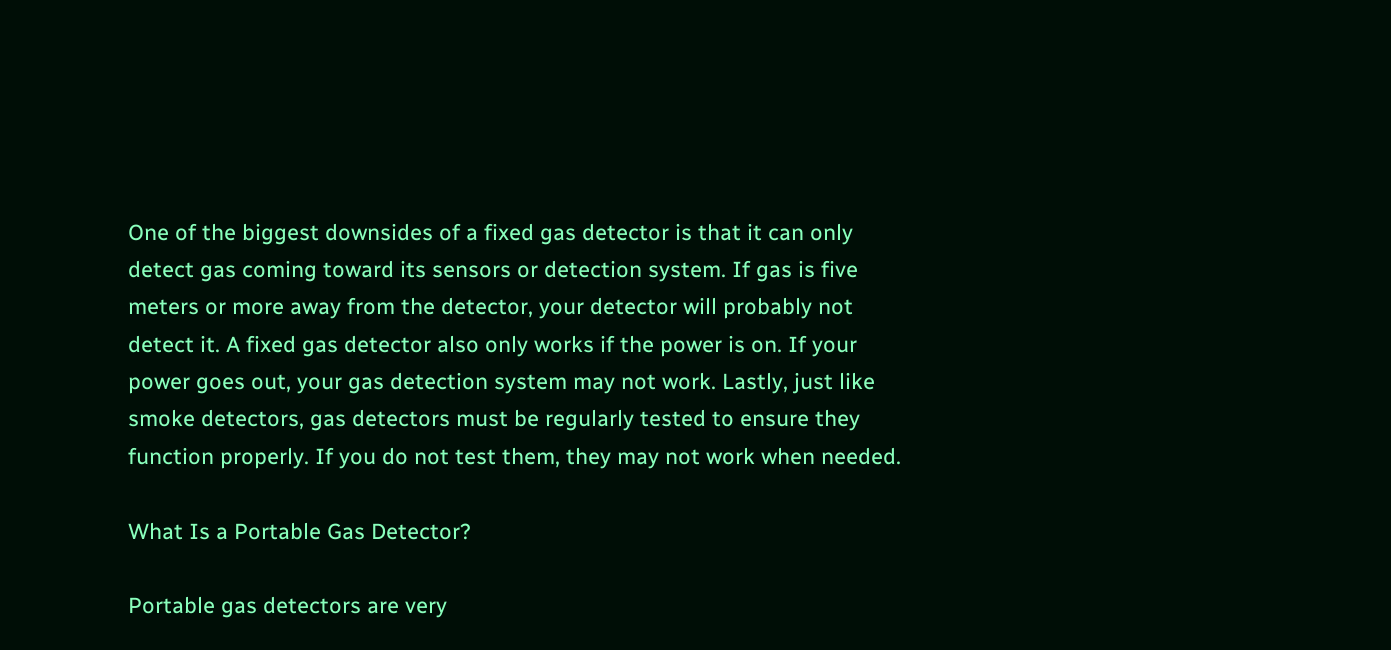One of the biggest downsides of a fixed gas detector is that it can only detect gas coming toward its sensors or detection system. If gas is five meters or more away from the detector, your detector will probably not detect it. A fixed gas detector also only works if the power is on. If your power goes out, your gas detection system may not work. Lastly, just like smoke detectors, gas detectors must be regularly tested to ensure they function properly. If you do not test them, they may not work when needed.

What Is a Portable Gas Detector?

Portable gas detectors are very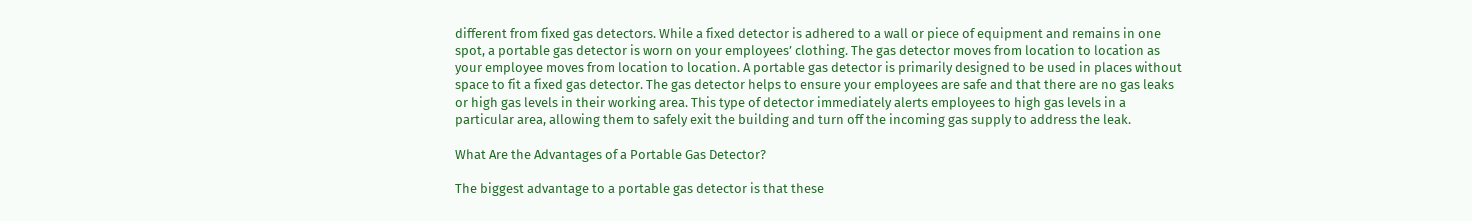different from fixed gas detectors. While a fixed detector is adhered to a wall or piece of equipment and remains in one spot, a portable gas detector is worn on your employees’ clothing. The gas detector moves from location to location as your employee moves from location to location. A portable gas detector is primarily designed to be used in places without space to fit a fixed gas detector. The gas detector helps to ensure your employees are safe and that there are no gas leaks or high gas levels in their working area. This type of detector immediately alerts employees to high gas levels in a particular area, allowing them to safely exit the building and turn off the incoming gas supply to address the leak.

What Are the Advantages of a Portable Gas Detector?

The biggest advantage to a portable gas detector is that these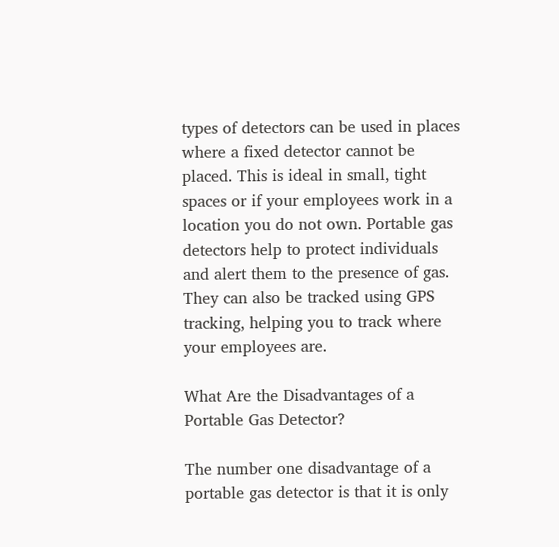types of detectors can be used in places where a fixed detector cannot be placed. This is ideal in small, tight spaces or if your employees work in a location you do not own. Portable gas detectors help to protect individuals and alert them to the presence of gas. They can also be tracked using GPS tracking, helping you to track where your employees are.

What Are the Disadvantages of a Portable Gas Detector?

The number one disadvantage of a portable gas detector is that it is only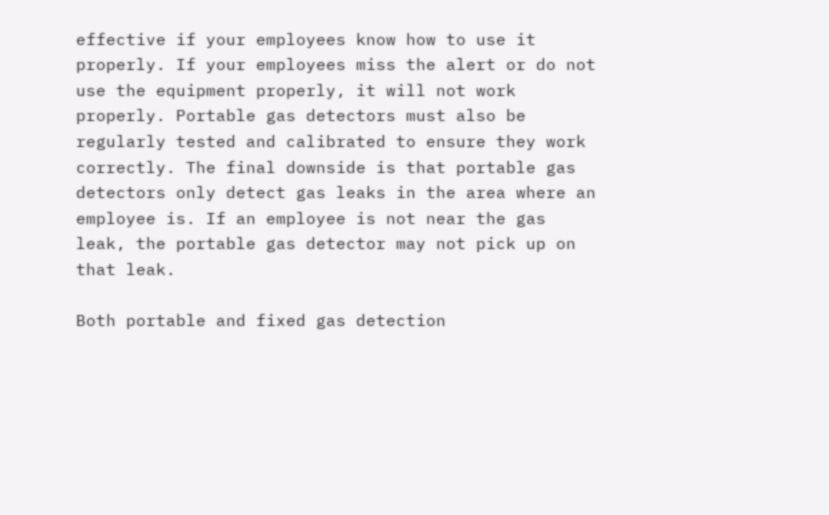effective if your employees know how to use it properly. If your employees miss the alert or do not use the equipment properly, it will not work properly. Portable gas detectors must also be regularly tested and calibrated to ensure they work correctly. The final downside is that portable gas detectors only detect gas leaks in the area where an employee is. If an employee is not near the gas leak, the portable gas detector may not pick up on that leak.

Both portable and fixed gas detection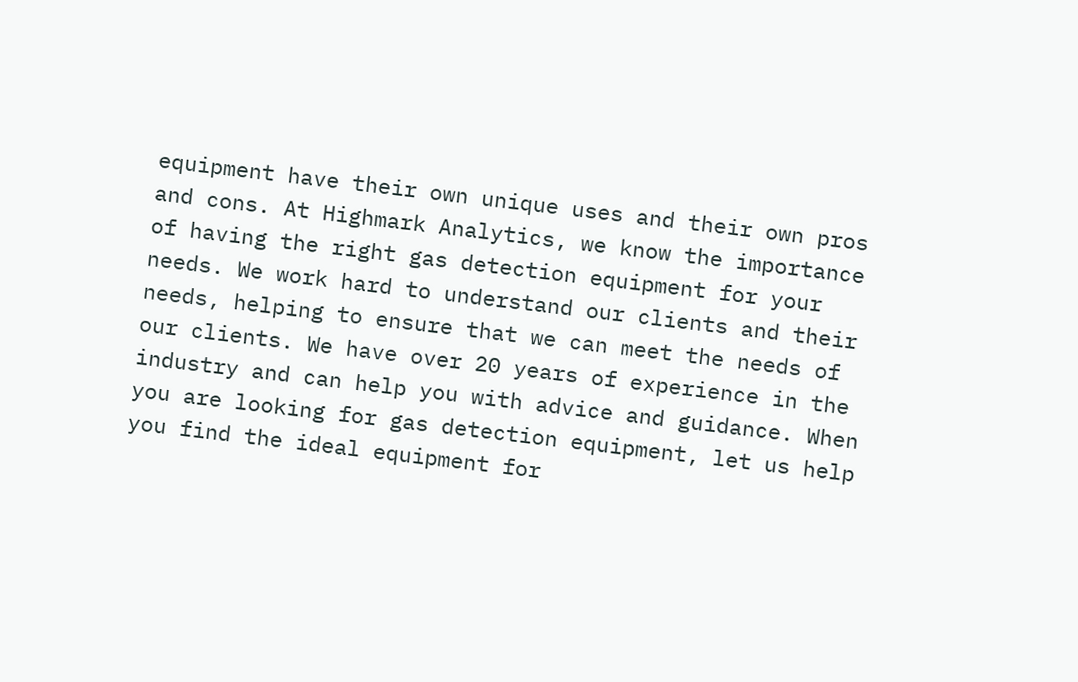equipment have their own unique uses and their own pros and cons. At Highmark Analytics, we know the importance of having the right gas detection equipment for your needs. We work hard to understand our clients and their needs, helping to ensure that we can meet the needs of our clients. We have over 20 years of experience in the industry and can help you with advice and guidance. When you are looking for gas detection equipment, let us help you find the ideal equipment for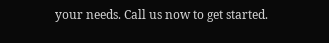your needs. Call us now to get started.